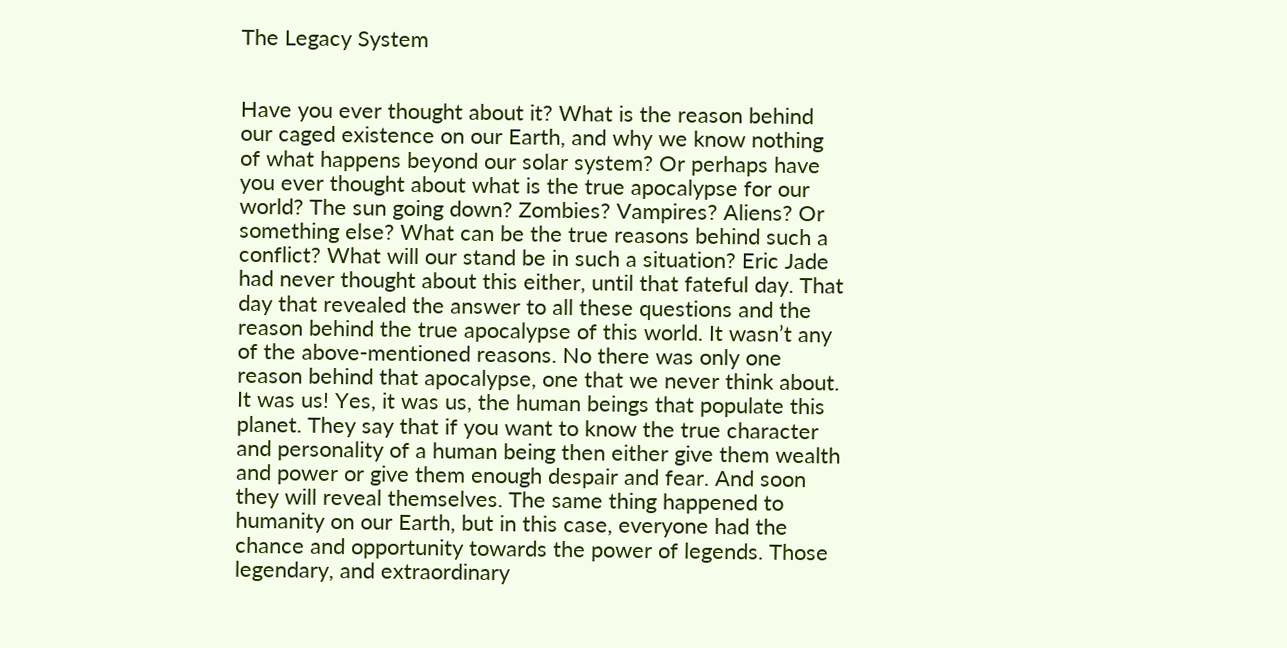The Legacy System


Have you ever thought about it? What is the reason behind our caged existence on our Earth, and why we know nothing of what happens beyond our solar system? Or perhaps have you ever thought about what is the true apocalypse for our world? The sun going down? Zombies? Vampires? Aliens? Or something else? What can be the true reasons behind such a conflict? What will our stand be in such a situation? Eric Jade had never thought about this either, until that fateful day. That day that revealed the answer to all these questions and the reason behind the true apocalypse of this world. It wasn’t any of the above-mentioned reasons. No there was only one reason behind that apocalypse, one that we never think about. It was us! Yes, it was us, the human beings that populate this planet. They say that if you want to know the true character and personality of a human being then either give them wealth and power or give them enough despair and fear. And soon they will reveal themselves. The same thing happened to humanity on our Earth, but in this case, everyone had the chance and opportunity towards the power of legends. Those legendary, and extraordinary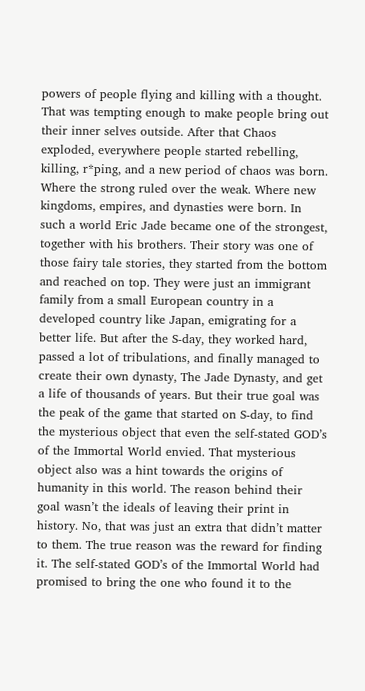powers of people flying and killing with a thought. That was tempting enough to make people bring out their inner selves outside. After that Chaos exploded, everywhere people started rebelling, killing, r*ping, and a new period of chaos was born. Where the strong ruled over the weak. Where new kingdoms, empires, and dynasties were born. In such a world Eric Jade became one of the strongest, together with his brothers. Their story was one of those fairy tale stories, they started from the bottom and reached on top. They were just an immigrant family from a small European country in a developed country like Japan, emigrating for a better life. But after the S-day, they worked hard, passed a lot of tribulations, and finally managed to create their own dynasty, The Jade Dynasty, and get a life of thousands of years. But their true goal was the peak of the game that started on S-day, to find the mysterious object that even the self-stated GOD’s of the Immortal World envied. That mysterious object also was a hint towards the origins of humanity in this world. The reason behind their goal wasn’t the ideals of leaving their print in history. No, that was just an extra that didn’t matter to them. The true reason was the reward for finding it. The self-stated GOD’s of the Immortal World had promised to bring the one who found it to the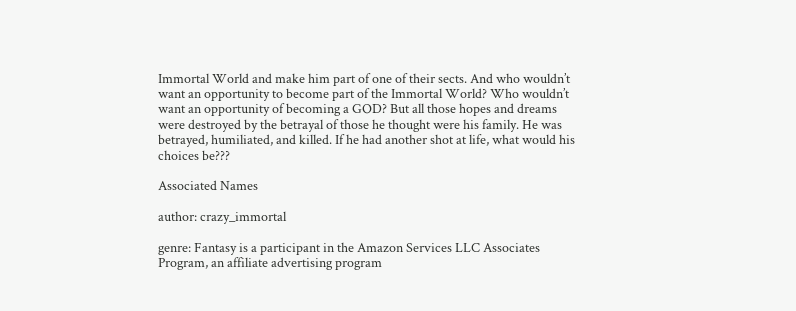Immortal World and make him part of one of their sects. And who wouldn’t want an opportunity to become part of the Immortal World? Who wouldn’t want an opportunity of becoming a GOD? But all those hopes and dreams were destroyed by the betrayal of those he thought were his family. He was betrayed, humiliated, and killed. If he had another shot at life, what would his choices be???

Associated Names

author: crazy_immortal

genre: Fantasy is a participant in the Amazon Services LLC Associates Program, an affiliate advertising program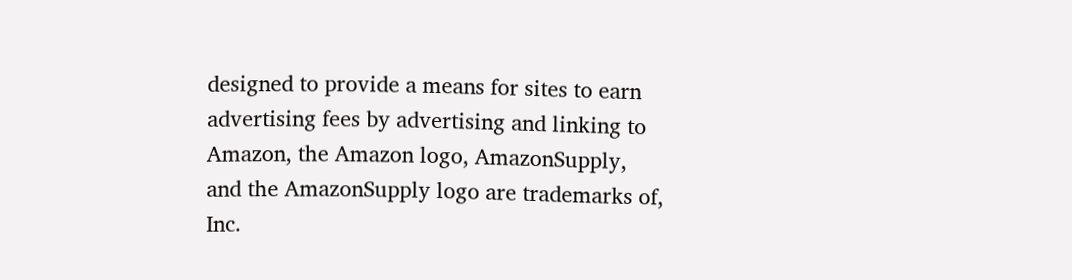designed to provide a means for sites to earn advertising fees by advertising and linking to Amazon, the Amazon logo, AmazonSupply, and the AmazonSupply logo are trademarks of, Inc.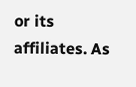or its affiliates. As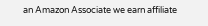an Amazon Associate we earn affiliate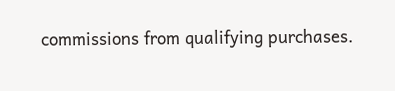commissions from qualifying purchases.